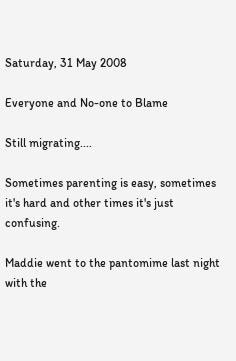Saturday, 31 May 2008

Everyone and No-one to Blame

Still migrating....

Sometimes parenting is easy, sometimes it's hard and other times it's just confusing.

Maddie went to the pantomime last night with the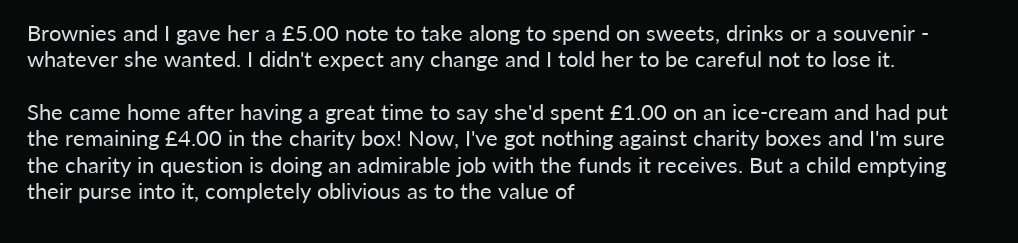Brownies and I gave her a £5.00 note to take along to spend on sweets, drinks or a souvenir - whatever she wanted. I didn't expect any change and I told her to be careful not to lose it.

She came home after having a great time to say she'd spent £1.00 on an ice-cream and had put the remaining £4.00 in the charity box! Now, I've got nothing against charity boxes and I'm sure the charity in question is doing an admirable job with the funds it receives. But a child emptying their purse into it, completely oblivious as to the value of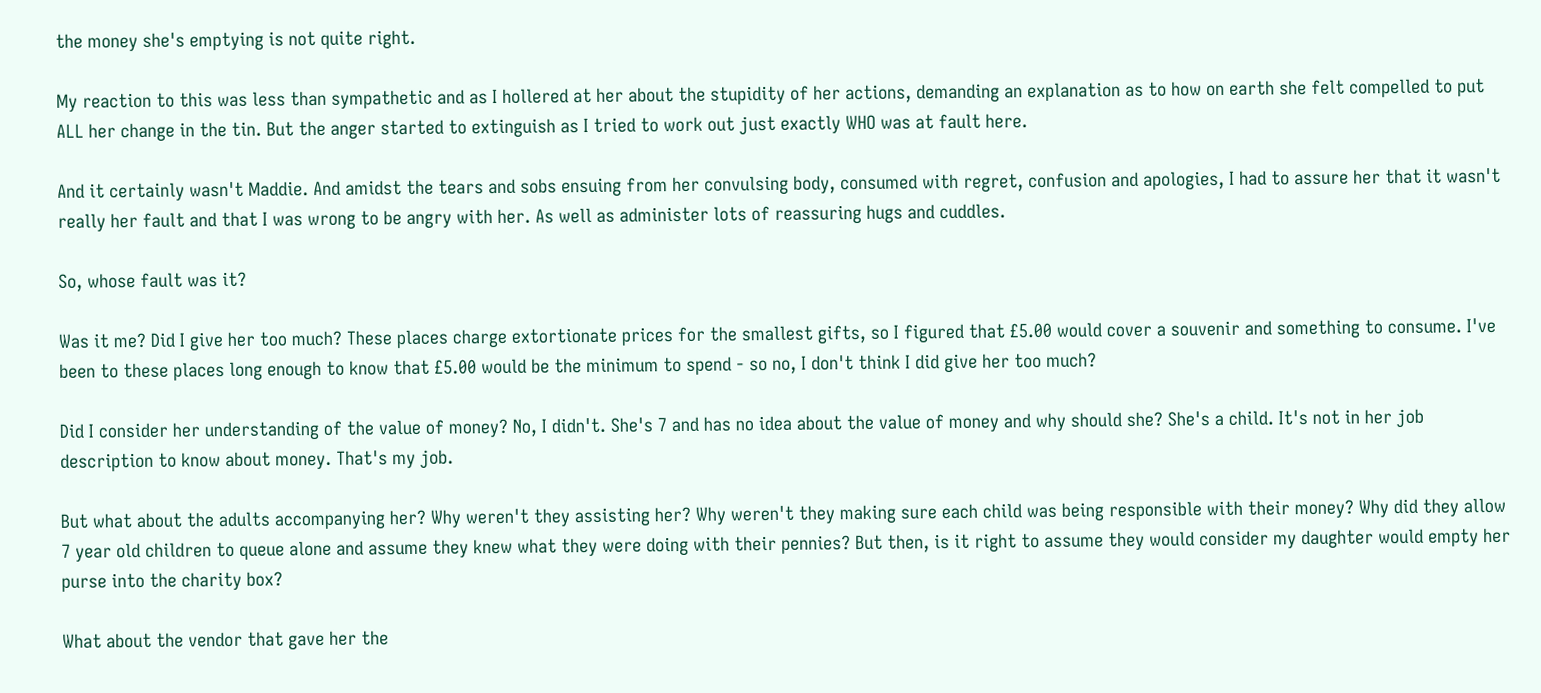the money she's emptying is not quite right.

My reaction to this was less than sympathetic and as I hollered at her about the stupidity of her actions, demanding an explanation as to how on earth she felt compelled to put ALL her change in the tin. But the anger started to extinguish as I tried to work out just exactly WHO was at fault here.

And it certainly wasn't Maddie. And amidst the tears and sobs ensuing from her convulsing body, consumed with regret, confusion and apologies, I had to assure her that it wasn't really her fault and that I was wrong to be angry with her. As well as administer lots of reassuring hugs and cuddles.

So, whose fault was it?

Was it me? Did I give her too much? These places charge extortionate prices for the smallest gifts, so I figured that £5.00 would cover a souvenir and something to consume. I've been to these places long enough to know that £5.00 would be the minimum to spend - so no, I don't think I did give her too much?

Did I consider her understanding of the value of money? No, I didn't. She's 7 and has no idea about the value of money and why should she? She's a child. It's not in her job description to know about money. That's my job.

But what about the adults accompanying her? Why weren't they assisting her? Why weren't they making sure each child was being responsible with their money? Why did they allow 7 year old children to queue alone and assume they knew what they were doing with their pennies? But then, is it right to assume they would consider my daughter would empty her purse into the charity box?

What about the vendor that gave her the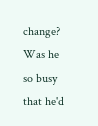change? Was he so busy that he'd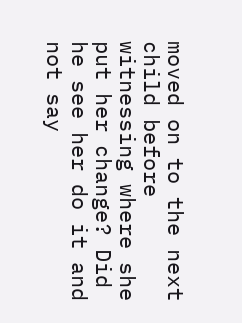moved on to the next child before witnessing where she put her change? Did he see her do it and not say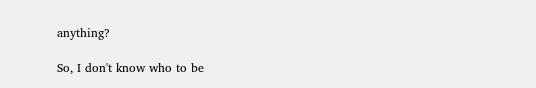anything?

So, I don't know who to be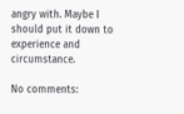angry with. Maybe I should put it down to experience and circumstance.

No comments: